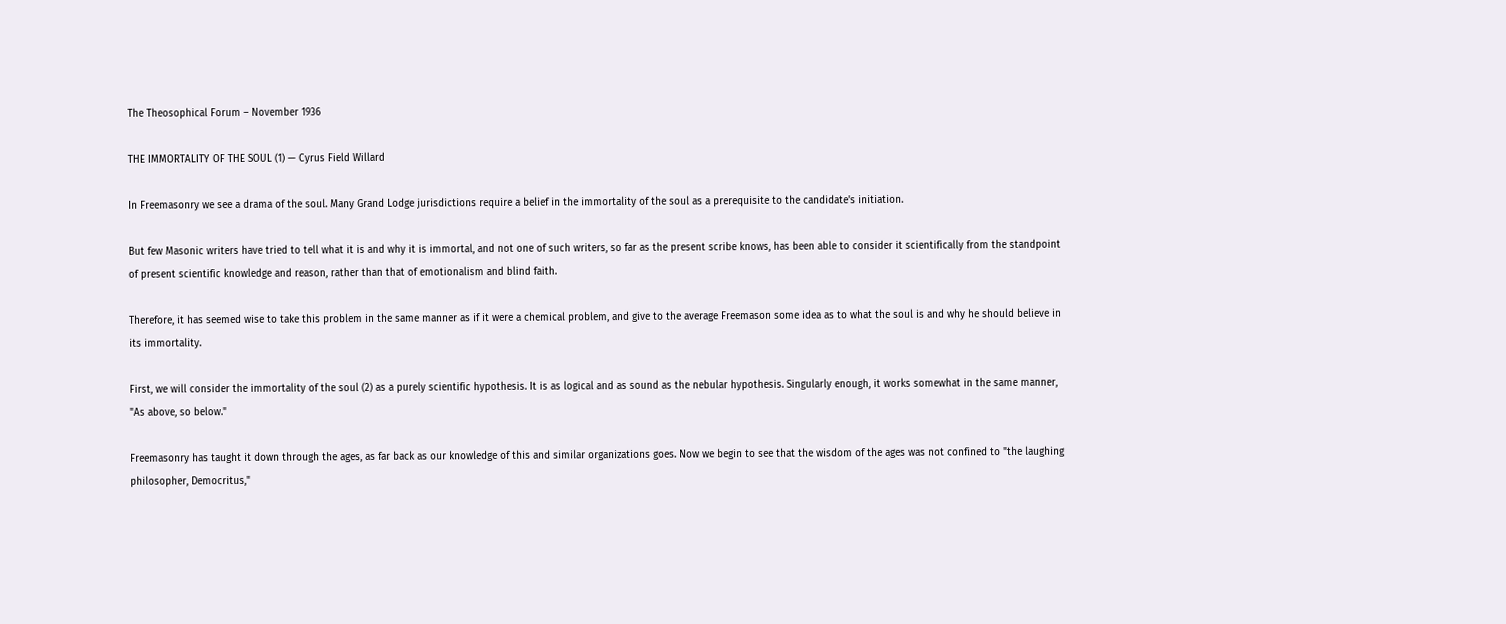The Theosophical Forum – November 1936

THE IMMORTALITY OF THE SOUL (1) — Cyrus Field Willard

In Freemasonry we see a drama of the soul. Many Grand Lodge jurisdictions require a belief in the immortality of the soul as a prerequisite to the candidate's initiation.

But few Masonic writers have tried to tell what it is and why it is immortal, and not one of such writers, so far as the present scribe knows, has been able to consider it scientifically from the standpoint of present scientific knowledge and reason, rather than that of emotionalism and blind faith.

Therefore, it has seemed wise to take this problem in the same manner as if it were a chemical problem, and give to the average Freemason some idea as to what the soul is and why he should believe in its immortality.

First, we will consider the immortality of the soul (2) as a purely scientific hypothesis. It is as logical and as sound as the nebular hypothesis. Singularly enough, it works somewhat in the same manner, "As above, so below."

Freemasonry has taught it down through the ages, as far back as our knowledge of this and similar organizations goes. Now we begin to see that the wisdom of the ages was not confined to "the laughing philosopher, Democritus,"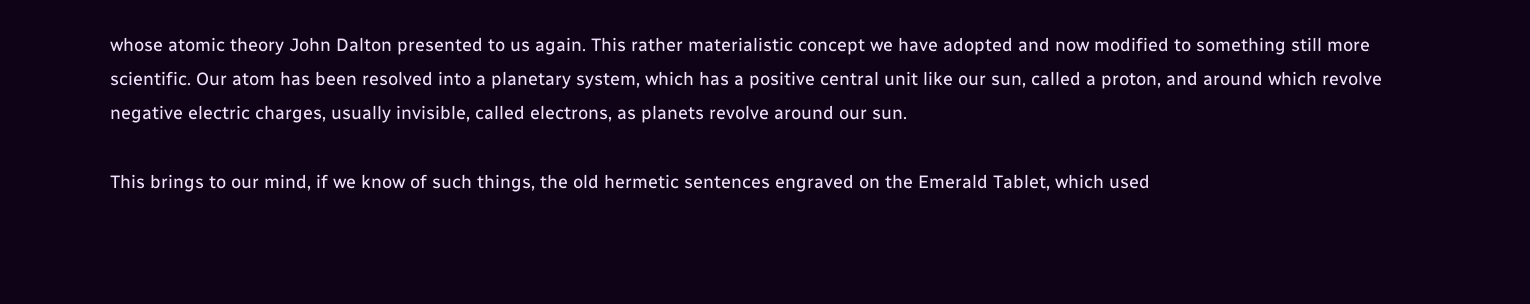whose atomic theory John Dalton presented to us again. This rather materialistic concept we have adopted and now modified to something still more scientific. Our atom has been resolved into a planetary system, which has a positive central unit like our sun, called a proton, and around which revolve negative electric charges, usually invisible, called electrons, as planets revolve around our sun.

This brings to our mind, if we know of such things, the old hermetic sentences engraved on the Emerald Tablet, which used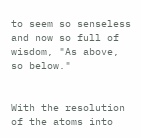to seem so senseless and now so full of wisdom, "As above, so below."


With the resolution of the atoms into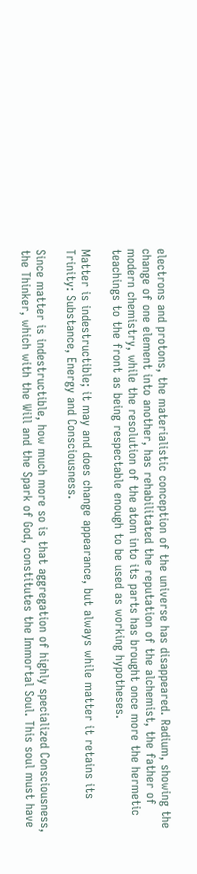electrons and protons, the materialistic conception of the universe has disappeared. Radium, showing the change of one element into another, has rehabilitated the reputation of the alchemist, the father of modern chemistry, while the resolution of the atom into its parts has brought once more the hermetic teachings to the front as being respectable enough to be used as working hypotheses.

Matter is indestructible; it may and does change appearance, but always while matter it retains its Trinity: Substance, Energy and Consciousness.

Since matter is indestructible, how much more so is that aggregation of highly specialized Consciousness, the Thinker, which with the Will and the Spark of God, constitutes the Immortal Soul. This soul must have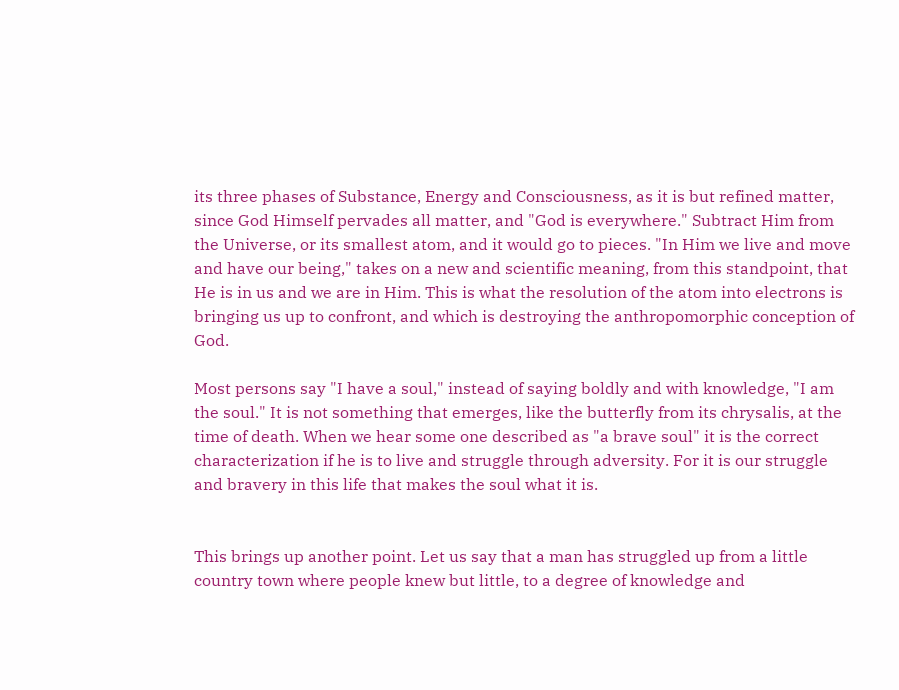its three phases of Substance, Energy and Consciousness, as it is but refined matter, since God Himself pervades all matter, and "God is everywhere." Subtract Him from the Universe, or its smallest atom, and it would go to pieces. "In Him we live and move and have our being," takes on a new and scientific meaning, from this standpoint, that He is in us and we are in Him. This is what the resolution of the atom into electrons is bringing us up to confront, and which is destroying the anthropomorphic conception of God.

Most persons say "I have a soul," instead of saying boldly and with knowledge, "I am the soul." It is not something that emerges, like the butterfly from its chrysalis, at the time of death. When we hear some one described as "a brave soul" it is the correct characterization if he is to live and struggle through adversity. For it is our struggle and bravery in this life that makes the soul what it is.


This brings up another point. Let us say that a man has struggled up from a little country town where people knew but little, to a degree of knowledge and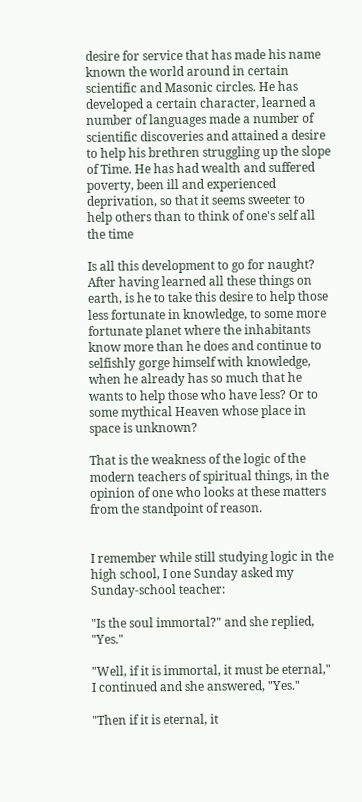desire for service that has made his name known the world around in certain scientific and Masonic circles. He has developed a certain character, learned a number of languages made a number of scientific discoveries and attained a desire to help his brethren struggling up the slope of Time. He has had wealth and suffered poverty, been ill and experienced deprivation, so that it seems sweeter to help others than to think of one's self all the time

Is all this development to go for naught? After having learned all these things on earth, is he to take this desire to help those less fortunate in knowledge, to some more fortunate planet where the inhabitants know more than he does and continue to selfishly gorge himself with knowledge, when he already has so much that he wants to help those who have less? Or to some mythical Heaven whose place in space is unknown?

That is the weakness of the logic of the modern teachers of spiritual things, in the opinion of one who looks at these matters from the standpoint of reason.


I remember while still studying logic in the high school, I one Sunday asked my Sunday-school teacher:

"Is the soul immortal?" and she replied, "Yes."

"Well, if it is immortal, it must be eternal," I continued and she answered, "Yes."

"Then if it is eternal, it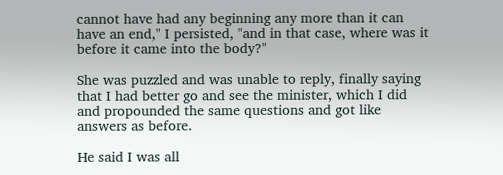cannot have had any beginning any more than it can have an end," I persisted, "and in that case, where was it before it came into the body?"

She was puzzled and was unable to reply, finally saying that I had better go and see the minister, which I did and propounded the same questions and got like answers as before.

He said I was all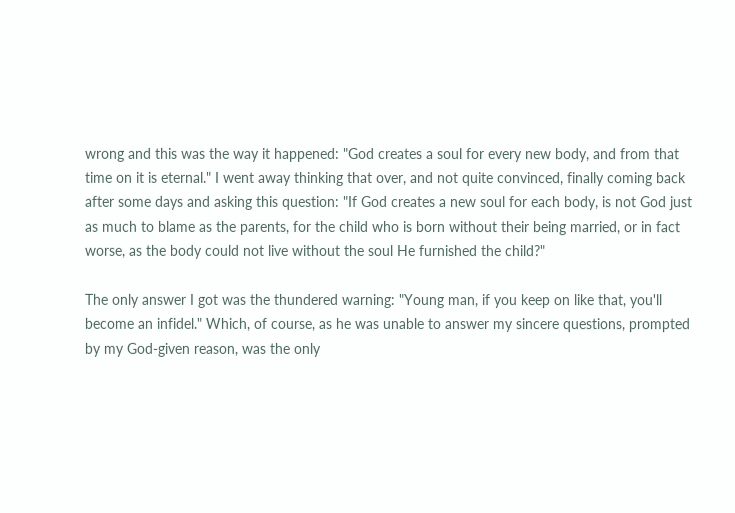wrong and this was the way it happened: "God creates a soul for every new body, and from that time on it is eternal." I went away thinking that over, and not quite convinced, finally coming back after some days and asking this question: "If God creates a new soul for each body, is not God just as much to blame as the parents, for the child who is born without their being married, or in fact worse, as the body could not live without the soul He furnished the child?"

The only answer I got was the thundered warning: "Young man, if you keep on like that, you'll become an infidel." Which, of course, as he was unable to answer my sincere questions, prompted by my God-given reason, was the only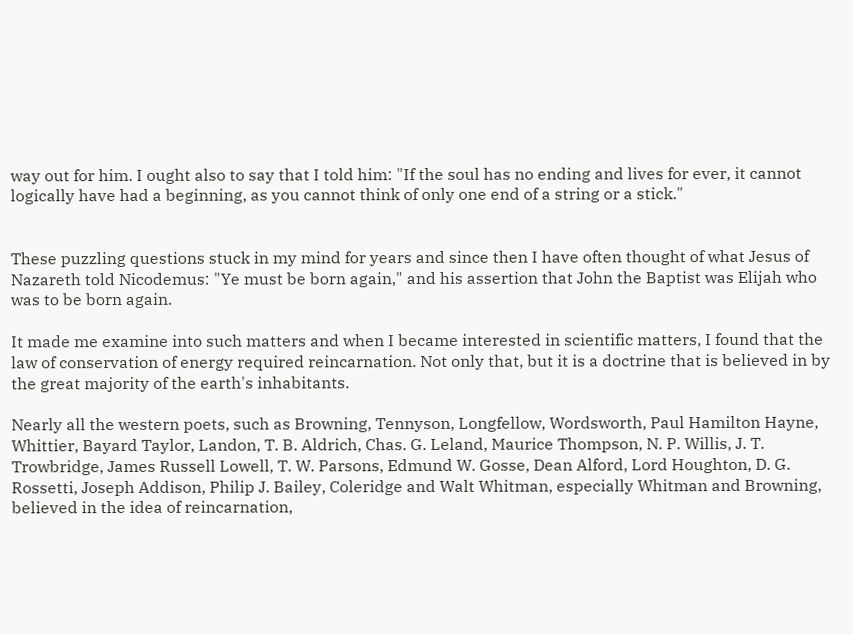way out for him. I ought also to say that I told him: "If the soul has no ending and lives for ever, it cannot logically have had a beginning, as you cannot think of only one end of a string or a stick."


These puzzling questions stuck in my mind for years and since then I have often thought of what Jesus of Nazareth told Nicodemus: "Ye must be born again," and his assertion that John the Baptist was Elijah who was to be born again.

It made me examine into such matters and when I became interested in scientific matters, I found that the law of conservation of energy required reincarnation. Not only that, but it is a doctrine that is believed in by the great majority of the earth's inhabitants.

Nearly all the western poets, such as Browning, Tennyson, Longfellow, Wordsworth, Paul Hamilton Hayne, Whittier, Bayard Taylor, Landon, T. B. Aldrich, Chas. G. Leland, Maurice Thompson, N. P. Willis, J. T. Trowbridge, James Russell Lowell, T. W. Parsons, Edmund W. Gosse, Dean Alford, Lord Houghton, D. G. Rossetti, Joseph Addison, Philip J. Bailey, Coleridge and Walt Whitman, especially Whitman and Browning, believed in the idea of reincarnation,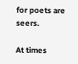for poets are seers.

At times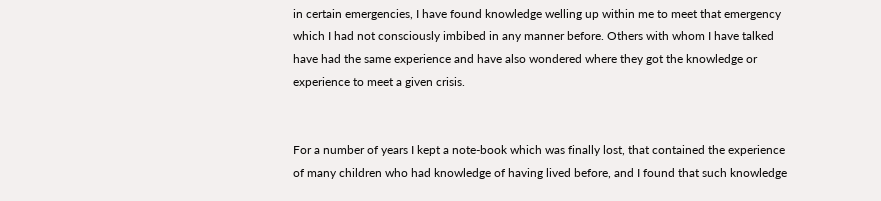in certain emergencies, I have found knowledge welling up within me to meet that emergency which I had not consciously imbibed in any manner before. Others with whom I have talked have had the same experience and have also wondered where they got the knowledge or experience to meet a given crisis.


For a number of years I kept a note-book which was finally lost, that contained the experience of many children who had knowledge of having lived before, and I found that such knowledge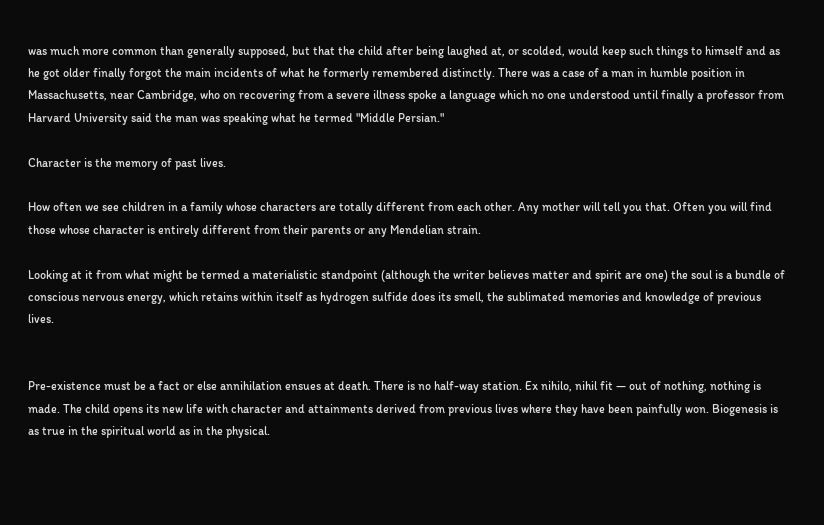was much more common than generally supposed, but that the child after being laughed at, or scolded, would keep such things to himself and as he got older finally forgot the main incidents of what he formerly remembered distinctly. There was a case of a man in humble position in Massachusetts, near Cambridge, who on recovering from a severe illness spoke a language which no one understood until finally a professor from Harvard University said the man was speaking what he termed "Middle Persian."

Character is the memory of past lives.

How often we see children in a family whose characters are totally different from each other. Any mother will tell you that. Often you will find those whose character is entirely different from their parents or any Mendelian strain.

Looking at it from what might be termed a materialistic standpoint (although the writer believes matter and spirit are one) the soul is a bundle of conscious nervous energy, which retains within itself as hydrogen sulfide does its smell, the sublimated memories and knowledge of previous lives.


Pre-existence must be a fact or else annihilation ensues at death. There is no half-way station. Ex nihilo, nihil fit — out of nothing, nothing is made. The child opens its new life with character and attainments derived from previous lives where they have been painfully won. Biogenesis is as true in the spiritual world as in the physical.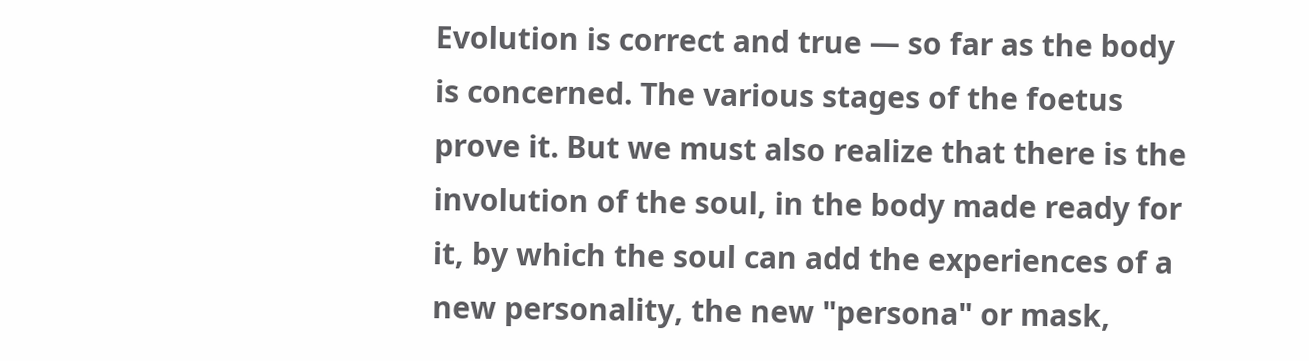Evolution is correct and true — so far as the body is concerned. The various stages of the foetus prove it. But we must also realize that there is the involution of the soul, in the body made ready for it, by which the soul can add the experiences of a new personality, the new "persona" or mask,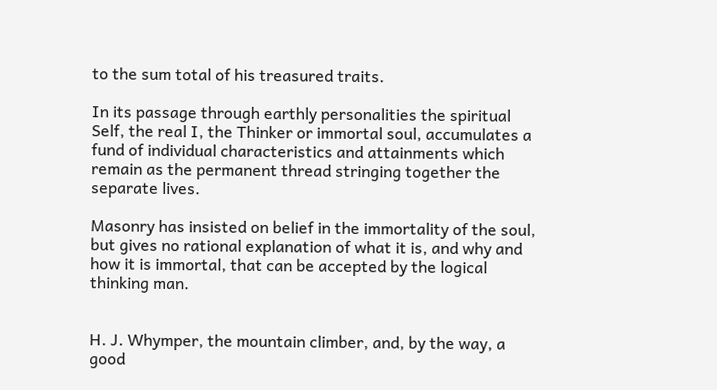to the sum total of his treasured traits.

In its passage through earthly personalities the spiritual Self, the real I, the Thinker or immortal soul, accumulates a fund of individual characteristics and attainments which remain as the permanent thread stringing together the separate lives.

Masonry has insisted on belief in the immortality of the soul, but gives no rational explanation of what it is, and why and how it is immortal, that can be accepted by the logical thinking man.


H. J. Whymper, the mountain climber, and, by the way, a good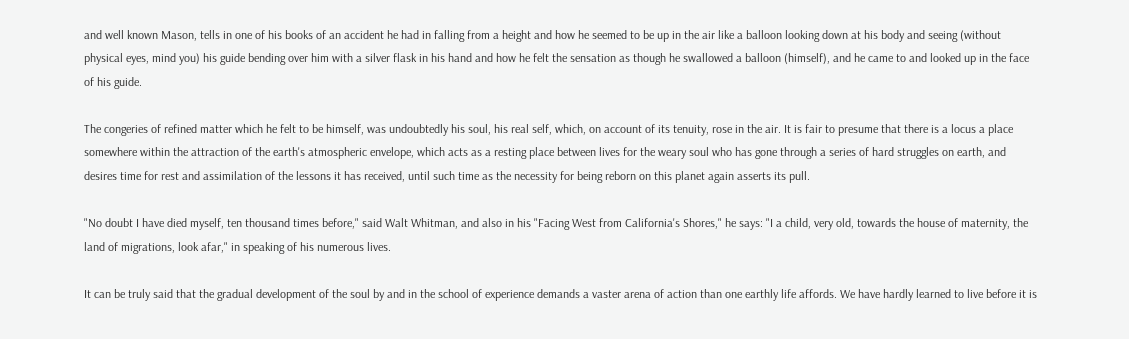and well known Mason, tells in one of his books of an accident he had in falling from a height and how he seemed to be up in the air like a balloon looking down at his body and seeing (without physical eyes, mind you) his guide bending over him with a silver flask in his hand and how he felt the sensation as though he swallowed a balloon (himself), and he came to and looked up in the face of his guide.

The congeries of refined matter which he felt to be himself, was undoubtedly his soul, his real self, which, on account of its tenuity, rose in the air. It is fair to presume that there is a locus a place somewhere within the attraction of the earth's atmospheric envelope, which acts as a resting place between lives for the weary soul who has gone through a series of hard struggles on earth, and desires time for rest and assimilation of the lessons it has received, until such time as the necessity for being reborn on this planet again asserts its pull.

"No doubt I have died myself, ten thousand times before," said Walt Whitman, and also in his "Facing West from California's Shores," he says: "I a child, very old, towards the house of maternity, the land of migrations, look afar," in speaking of his numerous lives.

It can be truly said that the gradual development of the soul by and in the school of experience demands a vaster arena of action than one earthly life affords. We have hardly learned to live before it is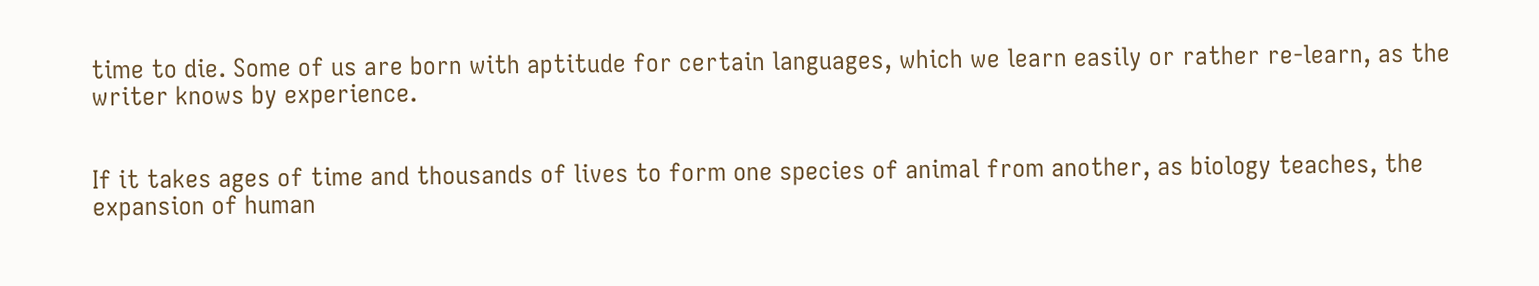time to die. Some of us are born with aptitude for certain languages, which we learn easily or rather re-learn, as the writer knows by experience.


If it takes ages of time and thousands of lives to form one species of animal from another, as biology teaches, the expansion of human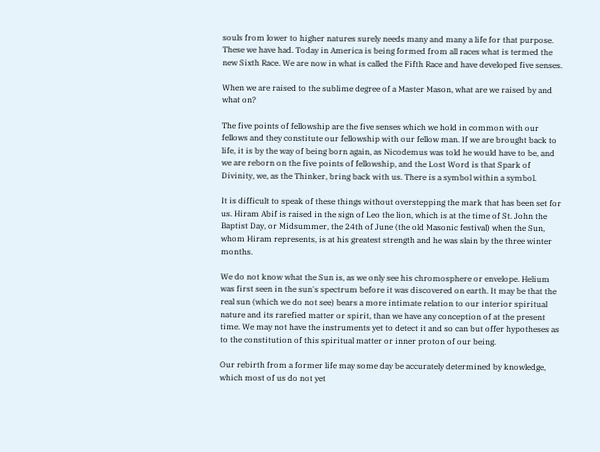souls from lower to higher natures surely needs many and many a life for that purpose. These we have had. Today in America is being formed from all races what is termed the new Sixth Race. We are now in what is called the Fifth Race and have developed five senses.

When we are raised to the sublime degree of a Master Mason, what are we raised by and what on?

The five points of fellowship are the five senses which we hold in common with our fellows and they constitute our fellowship with our fellow man. If we are brought back to life, it is by the way of being born again, as Nicodemus was told he would have to be, and we are reborn on the five points of fellowship, and the Lost Word is that Spark of Divinity, we, as the Thinker, bring back with us. There is a symbol within a symbol.

It is difficult to speak of these things without overstepping the mark that has been set for us. Hiram Abif is raised in the sign of Leo the lion, which is at the time of St. John the Baptist Day, or Midsummer, the 24th of June (the old Masonic festival) when the Sun, whom Hiram represents, is at his greatest strength and he was slain by the three winter months.

We do not know what the Sun is, as we only see his chromosphere or envelope. Helium was first seen in the sun's spectrum before it was discovered on earth. It may be that the real sun (which we do not see) bears a more intimate relation to our interior spiritual nature and its rarefied matter or spirit, than we have any conception of at the present time. We may not have the instruments yet to detect it and so can but offer hypotheses as to the constitution of this spiritual matter or inner proton of our being.

Our rebirth from a former life may some day be accurately determined by knowledge, which most of us do not yet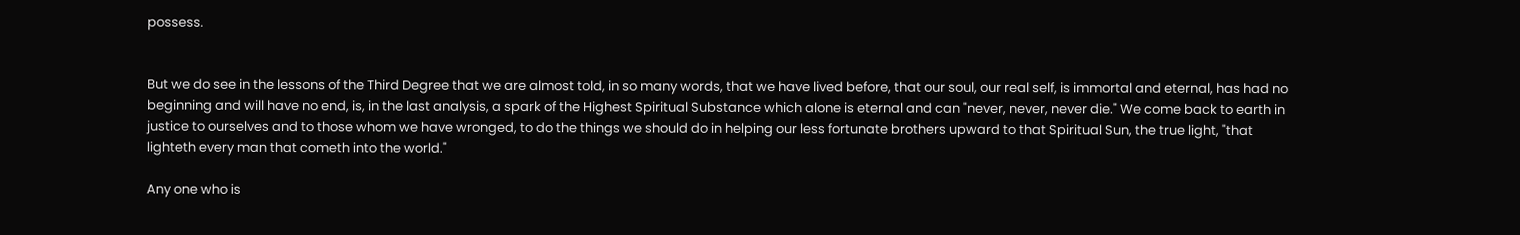possess.


But we do see in the lessons of the Third Degree that we are almost told, in so many words, that we have lived before, that our soul, our real self, is immortal and eternal, has had no beginning and will have no end, is, in the last analysis, a spark of the Highest Spiritual Substance which alone is eternal and can "never, never, never die." We come back to earth in justice to ourselves and to those whom we have wronged, to do the things we should do in helping our less fortunate brothers upward to that Spiritual Sun, the true light, "that lighteth every man that cometh into the world."

Any one who is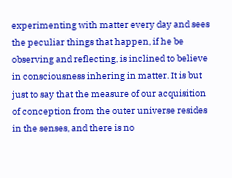experimenting with matter every day and sees the peculiar things that happen, if he be observing and reflecting, is inclined to believe in consciousness inhering in matter. It is but just to say that the measure of our acquisition of conception from the outer universe resides in the senses, and there is no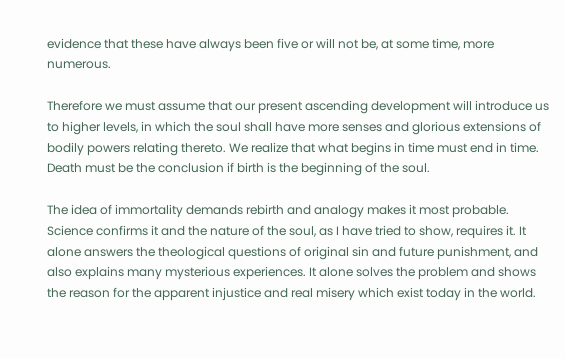evidence that these have always been five or will not be, at some time, more numerous.

Therefore we must assume that our present ascending development will introduce us to higher levels, in which the soul shall have more senses and glorious extensions of bodily powers relating thereto. We realize that what begins in time must end in time. Death must be the conclusion if birth is the beginning of the soul.

The idea of immortality demands rebirth and analogy makes it most probable. Science confirms it and the nature of the soul, as I have tried to show, requires it. It alone answers the theological questions of original sin and future punishment, and also explains many mysterious experiences. It alone solves the problem and shows the reason for the apparent injustice and real misery which exist today in the world.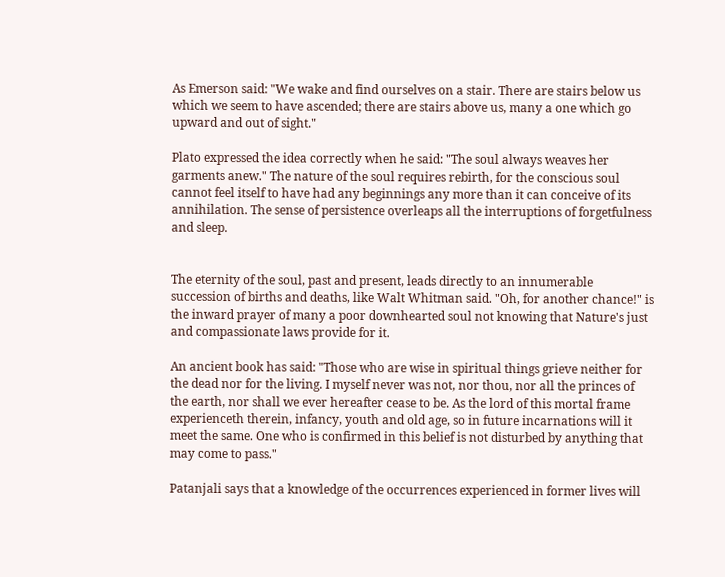As Emerson said: "We wake and find ourselves on a stair. There are stairs below us which we seem to have ascended; there are stairs above us, many a one which go upward and out of sight."

Plato expressed the idea correctly when he said: "The soul always weaves her garments anew." The nature of the soul requires rebirth, for the conscious soul cannot feel itself to have had any beginnings any more than it can conceive of its annihilation. The sense of persistence overleaps all the interruptions of forgetfulness and sleep.


The eternity of the soul, past and present, leads directly to an innumerable succession of births and deaths, like Walt Whitman said. "Oh, for another chance!" is the inward prayer of many a poor downhearted soul not knowing that Nature's just and compassionate laws provide for it.

An ancient book has said: "Those who are wise in spiritual things grieve neither for the dead nor for the living. I myself never was not, nor thou, nor all the princes of the earth, nor shall we ever hereafter cease to be. As the lord of this mortal frame experienceth therein, infancy, youth and old age, so in future incarnations will it meet the same. One who is confirmed in this belief is not disturbed by anything that may come to pass."

Patanjali says that a knowledge of the occurrences experienced in former lives will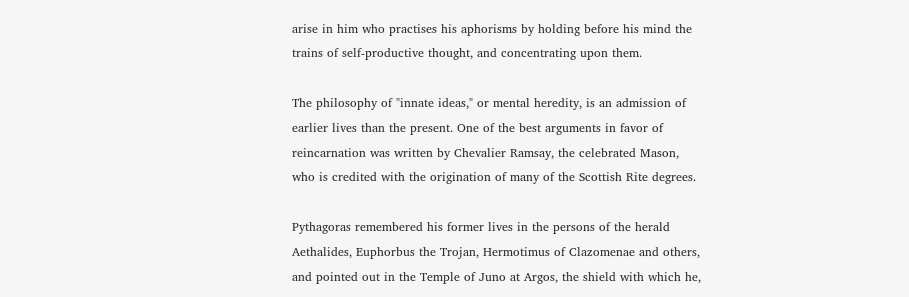arise in him who practises his aphorisms by holding before his mind the trains of self-productive thought, and concentrating upon them.

The philosophy of "innate ideas," or mental heredity, is an admission of earlier lives than the present. One of the best arguments in favor of reincarnation was written by Chevalier Ramsay, the celebrated Mason, who is credited with the origination of many of the Scottish Rite degrees.

Pythagoras remembered his former lives in the persons of the herald Aethalides, Euphorbus the Trojan, Hermotimus of Clazomenae and others, and pointed out in the Temple of Juno at Argos, the shield with which he,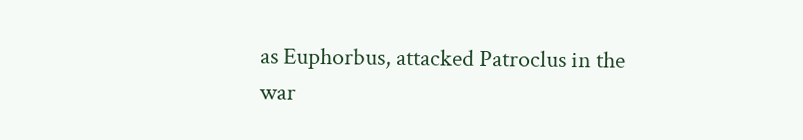as Euphorbus, attacked Patroclus in the war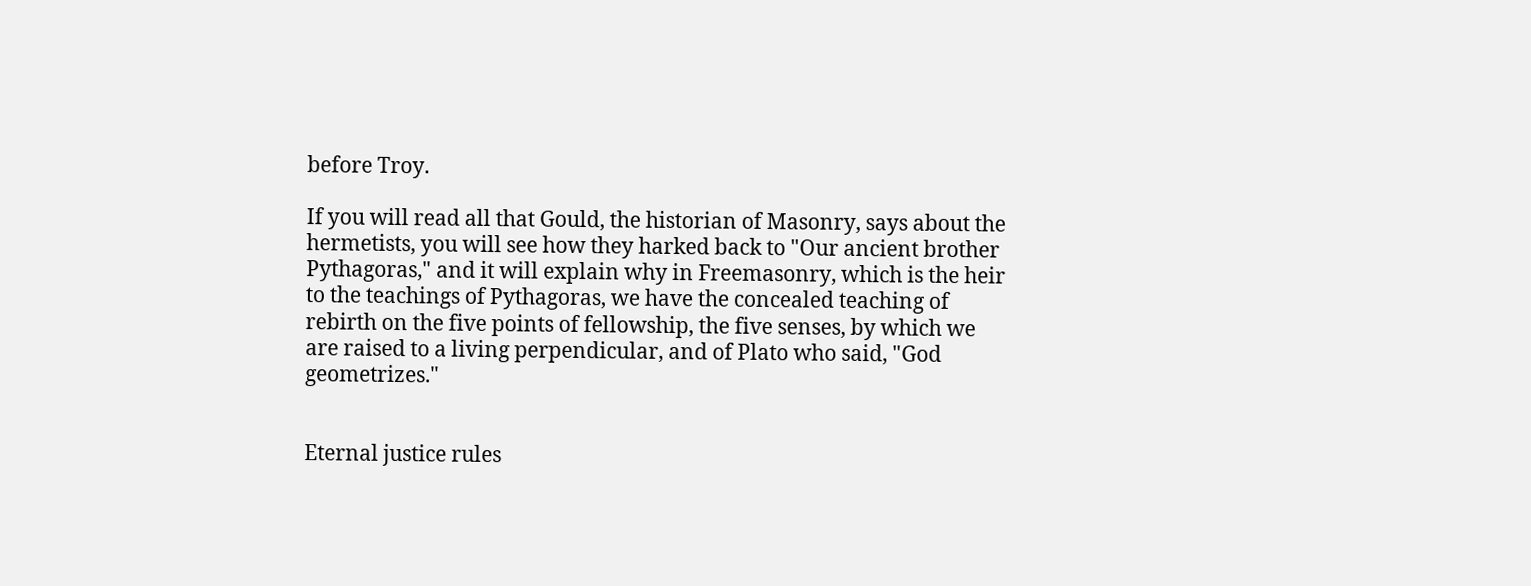before Troy.

If you will read all that Gould, the historian of Masonry, says about the hermetists, you will see how they harked back to "Our ancient brother Pythagoras," and it will explain why in Freemasonry, which is the heir to the teachings of Pythagoras, we have the concealed teaching of rebirth on the five points of fellowship, the five senses, by which we are raised to a living perpendicular, and of Plato who said, "God geometrizes."


Eternal justice rules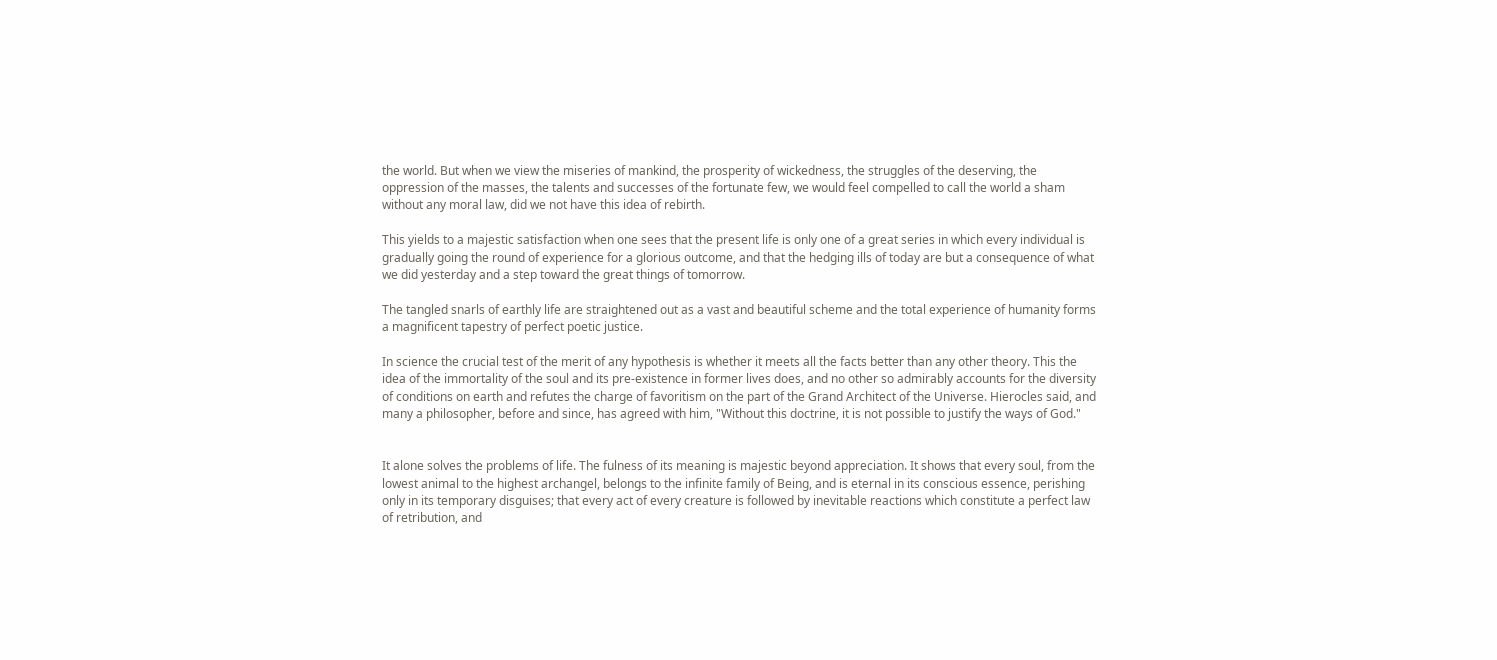the world. But when we view the miseries of mankind, the prosperity of wickedness, the struggles of the deserving, the oppression of the masses, the talents and successes of the fortunate few, we would feel compelled to call the world a sham without any moral law, did we not have this idea of rebirth.

This yields to a majestic satisfaction when one sees that the present life is only one of a great series in which every individual is gradually going the round of experience for a glorious outcome, and that the hedging ills of today are but a consequence of what we did yesterday and a step toward the great things of tomorrow.

The tangled snarls of earthly life are straightened out as a vast and beautiful scheme and the total experience of humanity forms a magnificent tapestry of perfect poetic justice.

In science the crucial test of the merit of any hypothesis is whether it meets all the facts better than any other theory. This the idea of the immortality of the soul and its pre-existence in former lives does, and no other so admirably accounts for the diversity of conditions on earth and refutes the charge of favoritism on the part of the Grand Architect of the Universe. Hierocles said, and many a philosopher, before and since, has agreed with him, "Without this doctrine, it is not possible to justify the ways of God."


It alone solves the problems of life. The fulness of its meaning is majestic beyond appreciation. It shows that every soul, from the lowest animal to the highest archangel, belongs to the infinite family of Being, and is eternal in its conscious essence, perishing only in its temporary disguises; that every act of every creature is followed by inevitable reactions which constitute a perfect law of retribution, and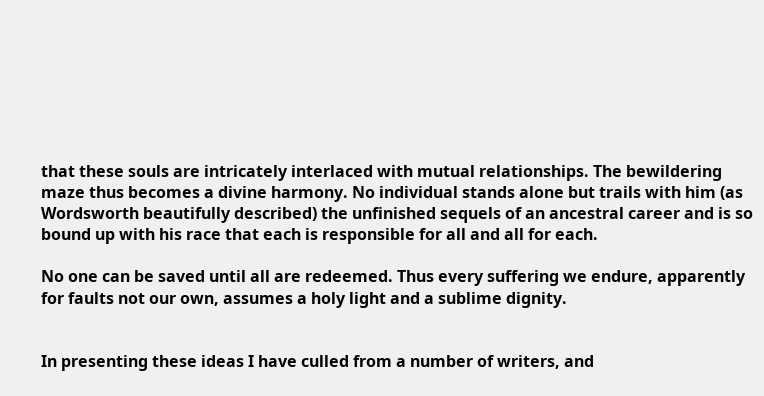that these souls are intricately interlaced with mutual relationships. The bewildering maze thus becomes a divine harmony. No individual stands alone but trails with him (as Wordsworth beautifully described) the unfinished sequels of an ancestral career and is so bound up with his race that each is responsible for all and all for each.

No one can be saved until all are redeemed. Thus every suffering we endure, apparently for faults not our own, assumes a holy light and a sublime dignity.


In presenting these ideas I have culled from a number of writers, and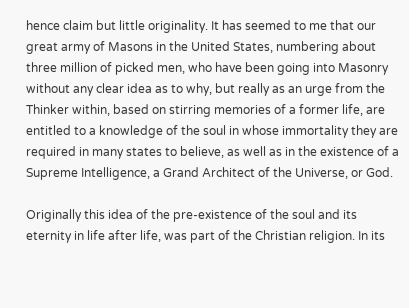hence claim but little originality. It has seemed to me that our great army of Masons in the United States, numbering about three million of picked men, who have been going into Masonry without any clear idea as to why, but really as an urge from the Thinker within, based on stirring memories of a former life, are entitled to a knowledge of the soul in whose immortality they are required in many states to believe, as well as in the existence of a Supreme Intelligence, a Grand Architect of the Universe, or God.

Originally this idea of the pre-existence of the soul and its eternity in life after life, was part of the Christian religion. In its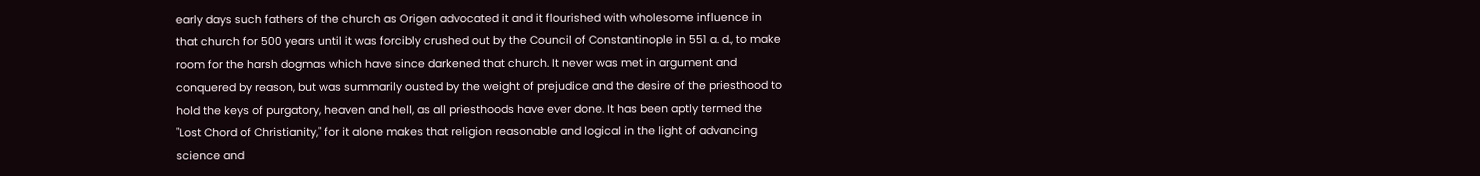early days such fathers of the church as Origen advocated it and it flourished with wholesome influence in that church for 500 years until it was forcibly crushed out by the Council of Constantinople in 551 a. d., to make room for the harsh dogmas which have since darkened that church. It never was met in argument and conquered by reason, but was summarily ousted by the weight of prejudice and the desire of the priesthood to hold the keys of purgatory, heaven and hell, as all priesthoods have ever done. It has been aptly termed the "Lost Chord of Christianity," for it alone makes that religion reasonable and logical in the light of advancing science and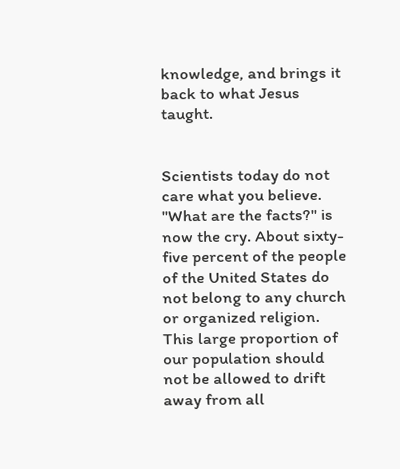knowledge, and brings it back to what Jesus taught.


Scientists today do not care what you believe. "What are the facts?" is now the cry. About sixty-five percent of the people of the United States do not belong to any church or organized religion. This large proportion of our population should not be allowed to drift away from all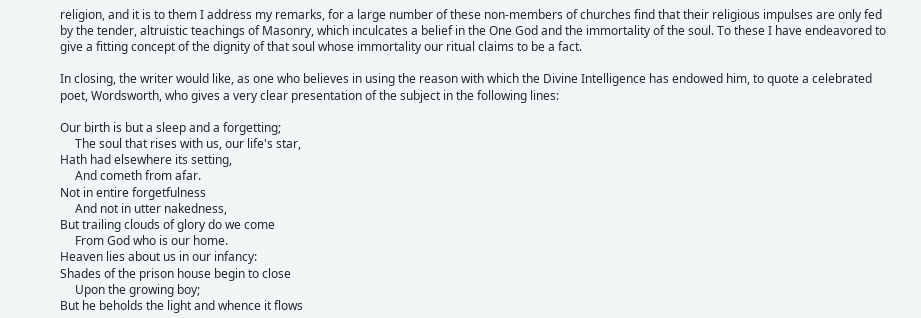religion, and it is to them I address my remarks, for a large number of these non-members of churches find that their religious impulses are only fed by the tender, altruistic teachings of Masonry, which inculcates a belief in the One God and the immortality of the soul. To these I have endeavored to give a fitting concept of the dignity of that soul whose immortality our ritual claims to be a fact.

In closing, the writer would like, as one who believes in using the reason with which the Divine Intelligence has endowed him, to quote a celebrated poet, Wordsworth, who gives a very clear presentation of the subject in the following lines:

Our birth is but a sleep and a forgetting;
     The soul that rises with us, our life's star,
Hath had elsewhere its setting,
     And cometh from afar.
Not in entire forgetfulness
     And not in utter nakedness,
But trailing clouds of glory do we come
     From God who is our home.
Heaven lies about us in our infancy:
Shades of the prison house begin to close
     Upon the growing boy;
But he beholds the light and whence it flows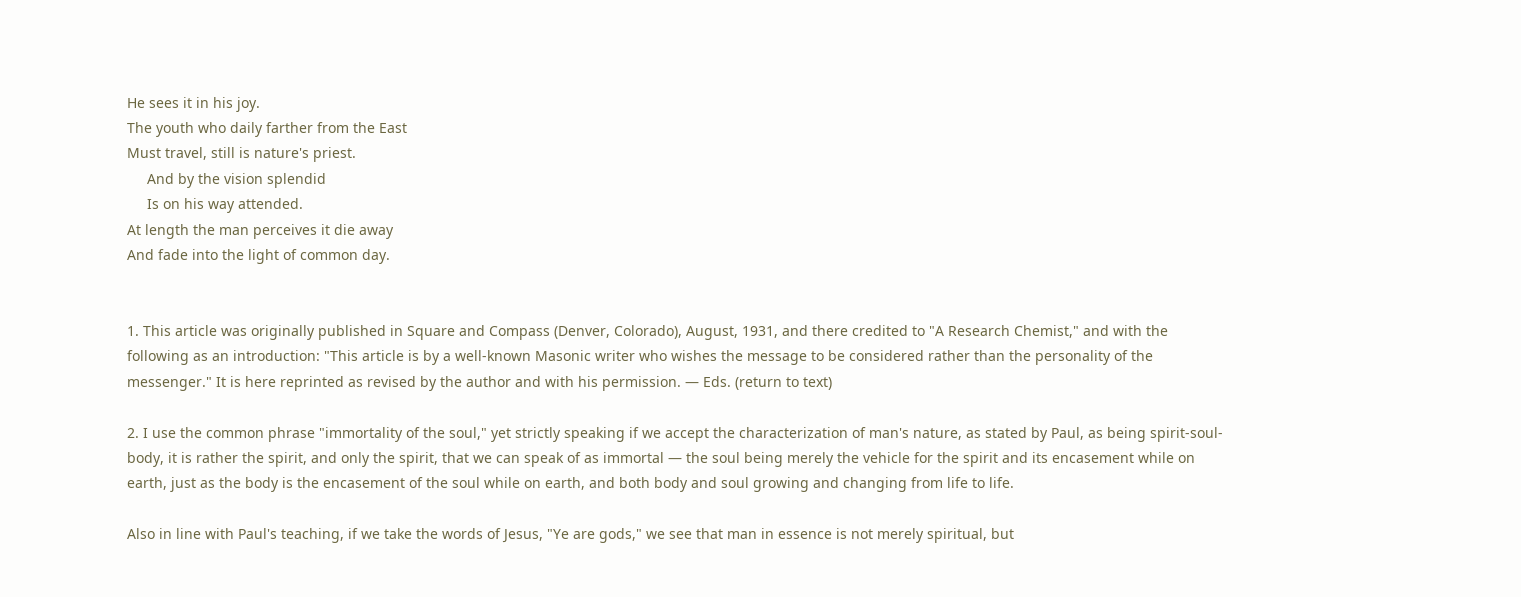He sees it in his joy.
The youth who daily farther from the East
Must travel, still is nature's priest.
     And by the vision splendid
     Is on his way attended.
At length the man perceives it die away
And fade into the light of common day.


1. This article was originally published in Square and Compass (Denver, Colorado), August, 1931, and there credited to "A Research Chemist," and with the following as an introduction: "This article is by a well-known Masonic writer who wishes the message to be considered rather than the personality of the messenger." It is here reprinted as revised by the author and with his permission. — Eds. (return to text)

2. I use the common phrase "immortality of the soul," yet strictly speaking if we accept the characterization of man's nature, as stated by Paul, as being spirit-soul-body, it is rather the spirit, and only the spirit, that we can speak of as immortal — the soul being merely the vehicle for the spirit and its encasement while on earth, just as the body is the encasement of the soul while on earth, and both body and soul growing and changing from life to life.

Also in line with Paul's teaching, if we take the words of Jesus, "Ye are gods," we see that man in essence is not merely spiritual, but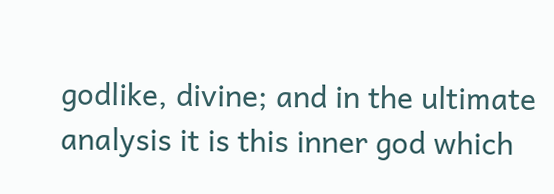godlike, divine; and in the ultimate analysis it is this inner god which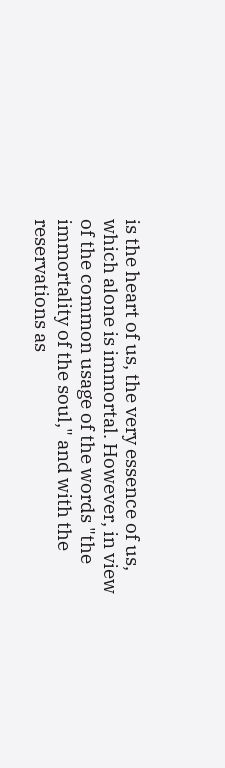is the heart of us, the very essence of us, which alone is immortal. However, in view of the common usage of the words "the immortality of the soul," and with the reservations as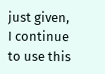just given, I continue to use this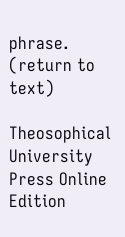phrase. (return to text)

Theosophical University Press Online Edition